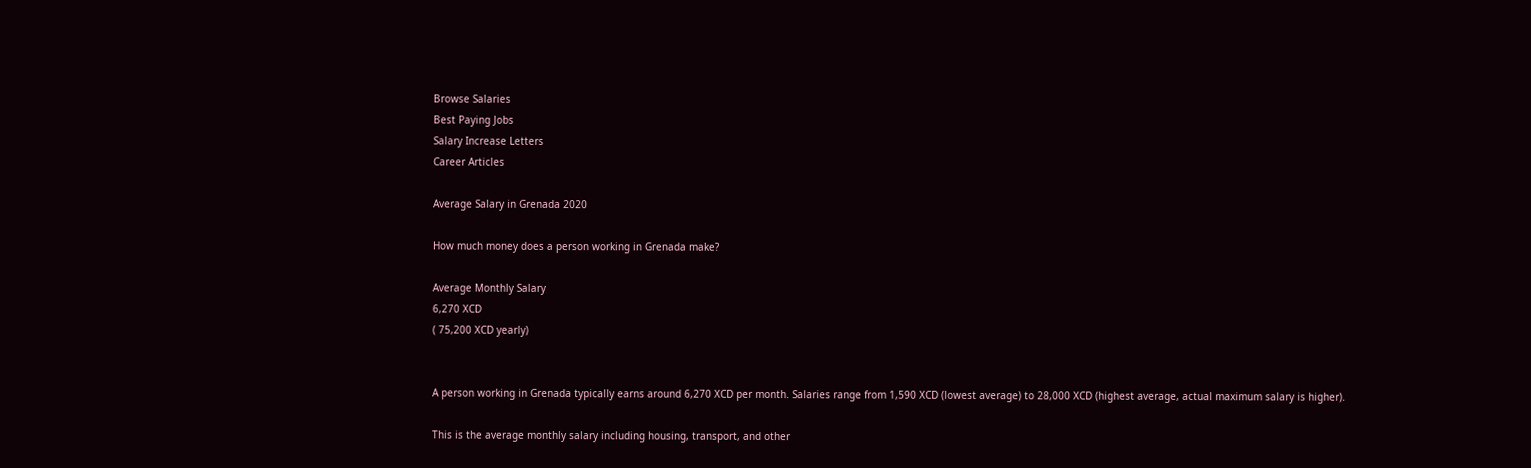Browse Salaries
Best Paying Jobs
Salary Increase Letters
Career Articles

Average Salary in Grenada 2020

How much money does a person working in Grenada make?

Average Monthly Salary
6,270 XCD
( 75,200 XCD yearly)


A person working in Grenada typically earns around 6,270 XCD per month. Salaries range from 1,590 XCD (lowest average) to 28,000 XCD (highest average, actual maximum salary is higher).

This is the average monthly salary including housing, transport, and other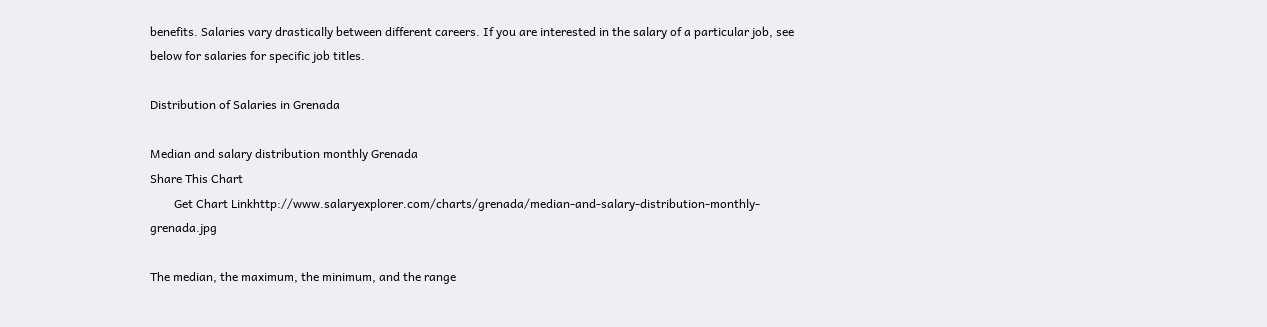benefits. Salaries vary drastically between different careers. If you are interested in the salary of a particular job, see below for salaries for specific job titles.

Distribution of Salaries in Grenada

Median and salary distribution monthly Grenada
Share This Chart
        Get Chart Linkhttp://www.salaryexplorer.com/charts/grenada/median-and-salary-distribution-monthly-grenada.jpg

The median, the maximum, the minimum, and the range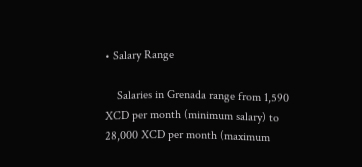• Salary Range

    Salaries in Grenada range from 1,590 XCD per month (minimum salary) to 28,000 XCD per month (maximum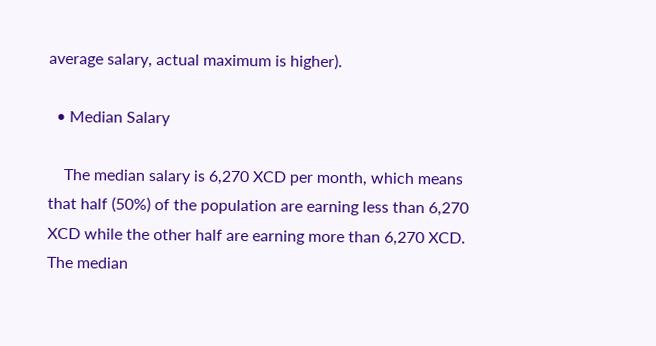average salary, actual maximum is higher).

  • Median Salary

    The median salary is 6,270 XCD per month, which means that half (50%) of the population are earning less than 6,270 XCD while the other half are earning more than 6,270 XCD. The median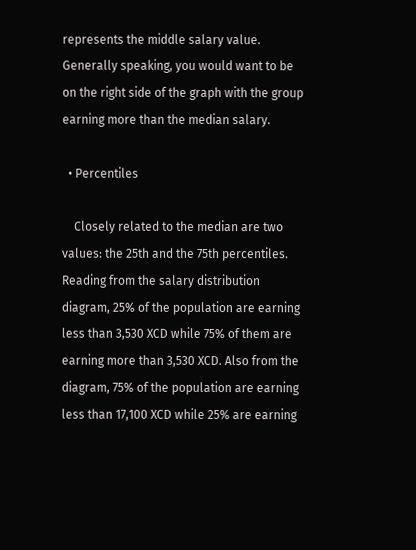represents the middle salary value. Generally speaking, you would want to be on the right side of the graph with the group earning more than the median salary.

  • Percentiles

    Closely related to the median are two values: the 25th and the 75th percentiles. Reading from the salary distribution diagram, 25% of the population are earning less than 3,530 XCD while 75% of them are earning more than 3,530 XCD. Also from the diagram, 75% of the population are earning less than 17,100 XCD while 25% are earning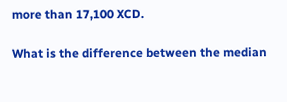more than 17,100 XCD.

What is the difference between the median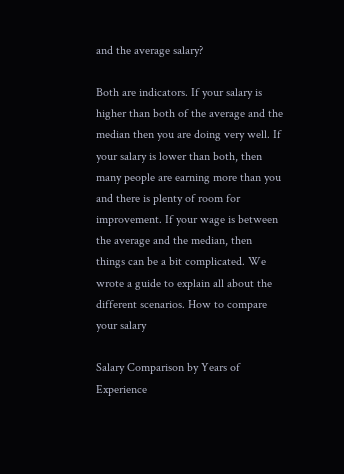and the average salary?

Both are indicators. If your salary is higher than both of the average and the median then you are doing very well. If your salary is lower than both, then many people are earning more than you and there is plenty of room for improvement. If your wage is between the average and the median, then things can be a bit complicated. We wrote a guide to explain all about the different scenarios. How to compare your salary

Salary Comparison by Years of Experience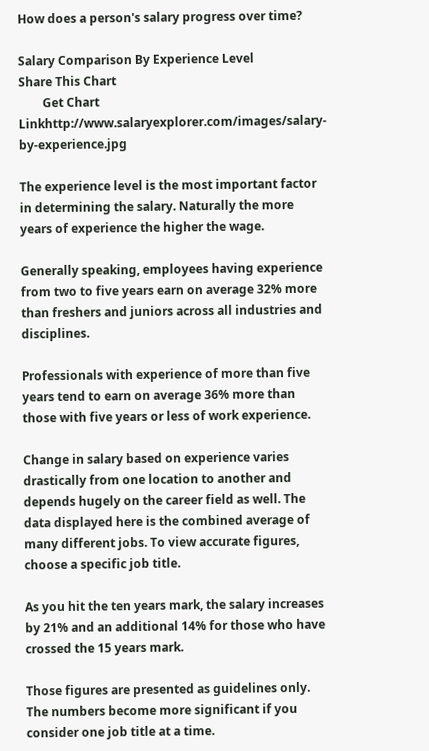How does a person's salary progress over time?

Salary Comparison By Experience Level
Share This Chart
        Get Chart Linkhttp://www.salaryexplorer.com/images/salary-by-experience.jpg

The experience level is the most important factor in determining the salary. Naturally the more years of experience the higher the wage.

Generally speaking, employees having experience from two to five years earn on average 32% more than freshers and juniors across all industries and disciplines.

Professionals with experience of more than five years tend to earn on average 36% more than those with five years or less of work experience.

Change in salary based on experience varies drastically from one location to another and depends hugely on the career field as well. The data displayed here is the combined average of many different jobs. To view accurate figures, choose a specific job title.

As you hit the ten years mark, the salary increases by 21% and an additional 14% for those who have crossed the 15 years mark.

Those figures are presented as guidelines only. The numbers become more significant if you consider one job title at a time.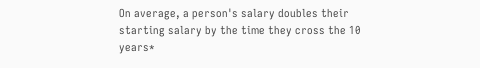On average, a person's salary doubles their starting salary by the time they cross the 10 years*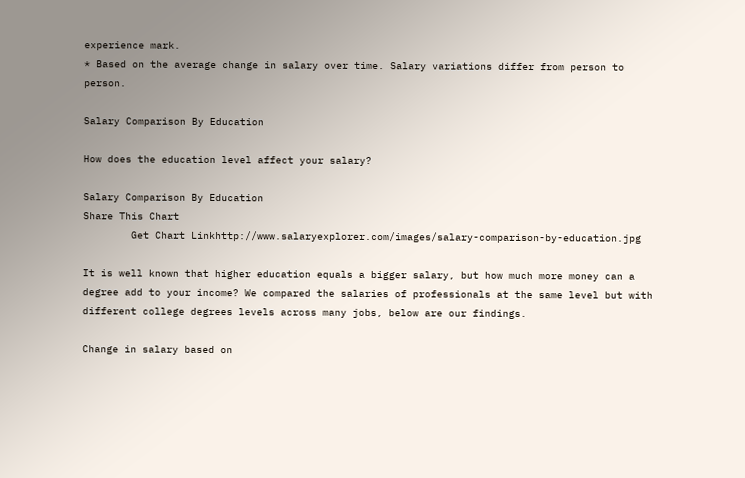experience mark.
* Based on the average change in salary over time. Salary variations differ from person to person.

Salary Comparison By Education

How does the education level affect your salary?

Salary Comparison By Education
Share This Chart
        Get Chart Linkhttp://www.salaryexplorer.com/images/salary-comparison-by-education.jpg

It is well known that higher education equals a bigger salary, but how much more money can a degree add to your income? We compared the salaries of professionals at the same level but with different college degrees levels across many jobs, below are our findings.

Change in salary based on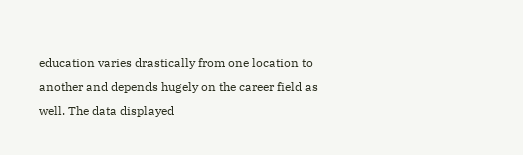education varies drastically from one location to another and depends hugely on the career field as well. The data displayed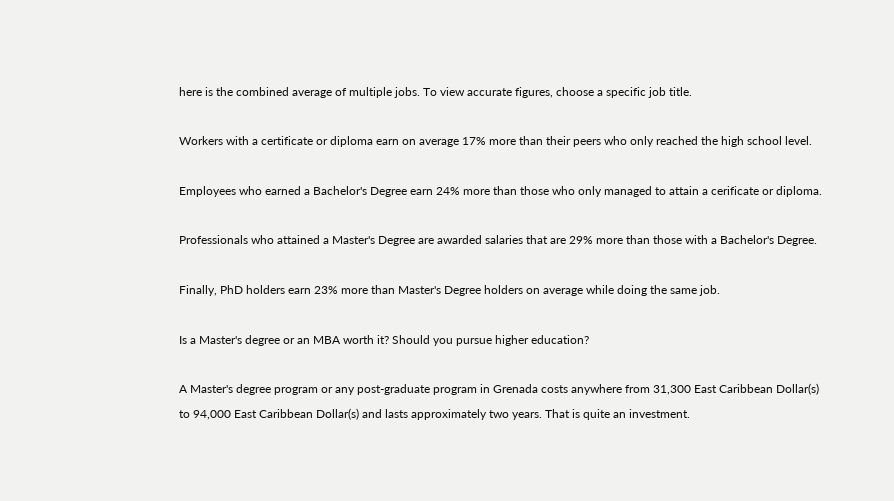here is the combined average of multiple jobs. To view accurate figures, choose a specific job title.

Workers with a certificate or diploma earn on average 17% more than their peers who only reached the high school level.

Employees who earned a Bachelor's Degree earn 24% more than those who only managed to attain a cerificate or diploma.

Professionals who attained a Master's Degree are awarded salaries that are 29% more than those with a Bachelor's Degree.

Finally, PhD holders earn 23% more than Master's Degree holders on average while doing the same job.

Is a Master's degree or an MBA worth it? Should you pursue higher education?

A Master's degree program or any post-graduate program in Grenada costs anywhere from 31,300 East Caribbean Dollar(s) to 94,000 East Caribbean Dollar(s) and lasts approximately two years. That is quite an investment.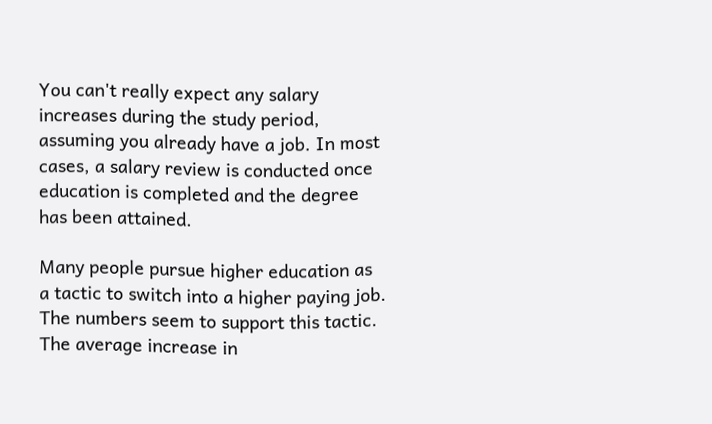You can't really expect any salary increases during the study period, assuming you already have a job. In most cases, a salary review is conducted once education is completed and the degree has been attained.

Many people pursue higher education as a tactic to switch into a higher paying job. The numbers seem to support this tactic. The average increase in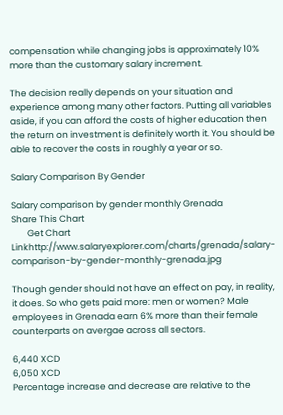compensation while changing jobs is approximately 10% more than the customary salary increment.

The decision really depends on your situation and experience among many other factors. Putting all variables aside, if you can afford the costs of higher education then the return on investment is definitely worth it. You should be able to recover the costs in roughly a year or so.

Salary Comparison By Gender

Salary comparison by gender monthly Grenada
Share This Chart
        Get Chart Linkhttp://www.salaryexplorer.com/charts/grenada/salary-comparison-by-gender-monthly-grenada.jpg

Though gender should not have an effect on pay, in reality, it does. So who gets paid more: men or women? Male employees in Grenada earn 6% more than their female counterparts on avergae across all sectors.

6,440 XCD
6,050 XCD
Percentage increase and decrease are relative to the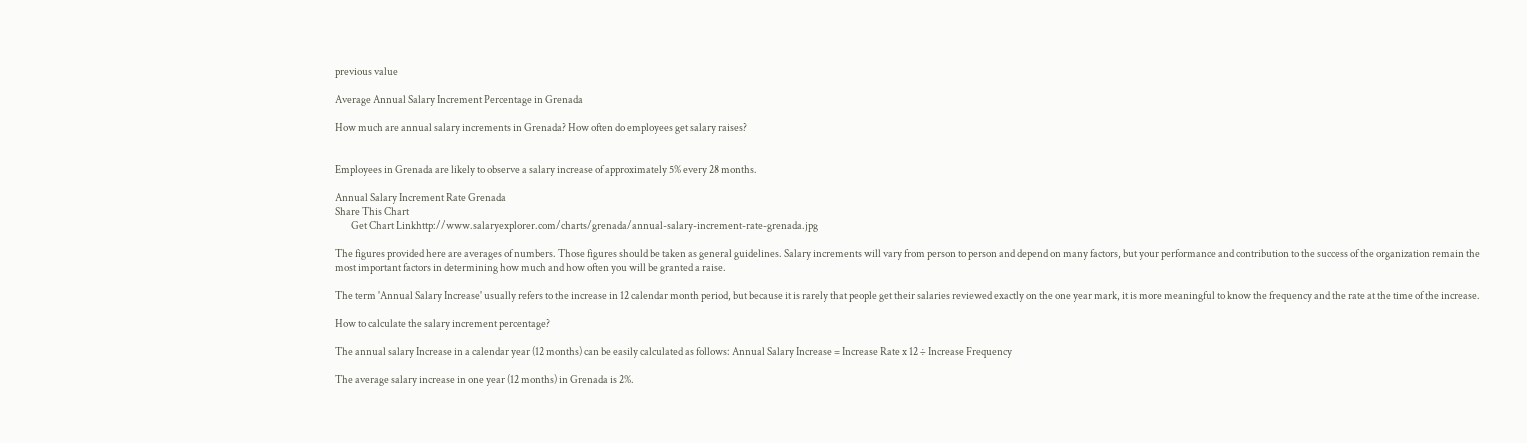previous value

Average Annual Salary Increment Percentage in Grenada

How much are annual salary increments in Grenada? How often do employees get salary raises?


Employees in Grenada are likely to observe a salary increase of approximately 5% every 28 months.

Annual Salary Increment Rate Grenada
Share This Chart
        Get Chart Linkhttp://www.salaryexplorer.com/charts/grenada/annual-salary-increment-rate-grenada.jpg

The figures provided here are averages of numbers. Those figures should be taken as general guidelines. Salary increments will vary from person to person and depend on many factors, but your performance and contribution to the success of the organization remain the most important factors in determining how much and how often you will be granted a raise.

The term 'Annual Salary Increase' usually refers to the increase in 12 calendar month period, but because it is rarely that people get their salaries reviewed exactly on the one year mark, it is more meaningful to know the frequency and the rate at the time of the increase.

How to calculate the salary increment percentage?

The annual salary Increase in a calendar year (12 months) can be easily calculated as follows: Annual Salary Increase = Increase Rate x 12 ÷ Increase Frequency

The average salary increase in one year (12 months) in Grenada is 2%.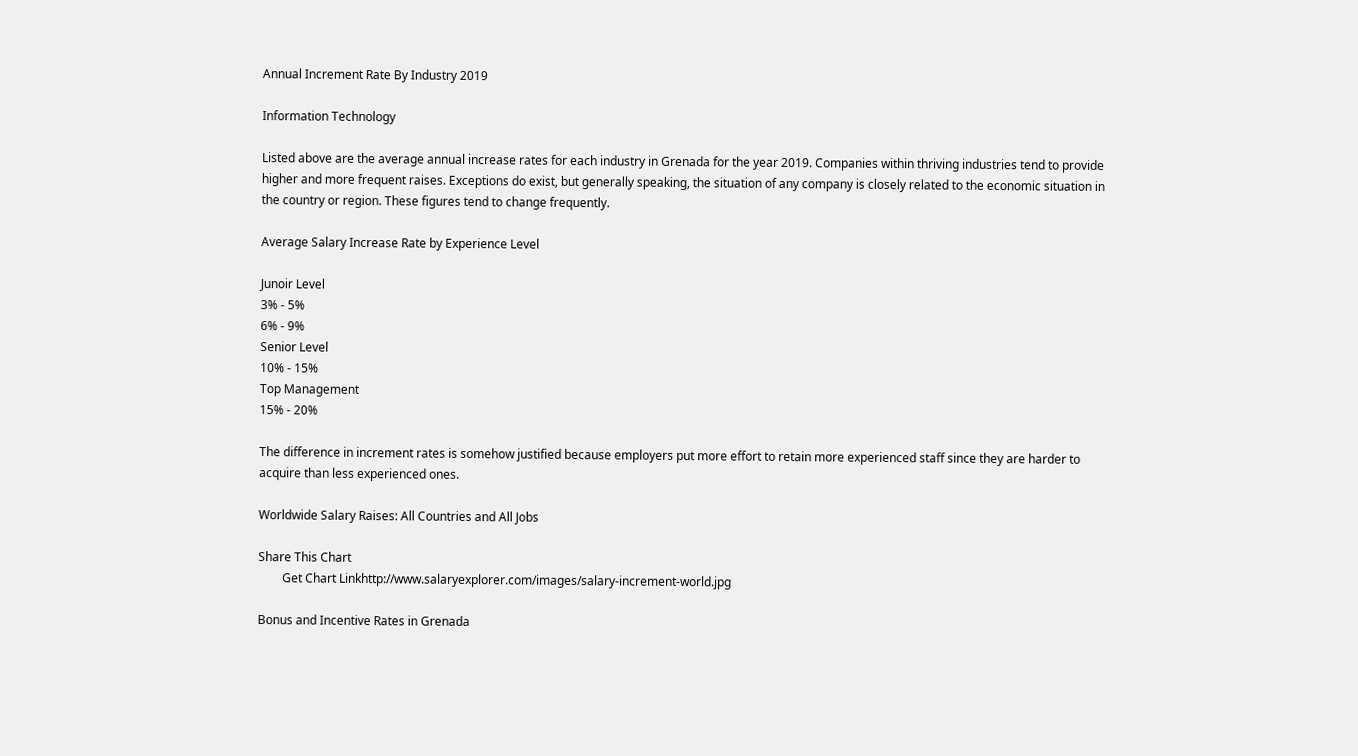Annual Increment Rate By Industry 2019

Information Technology

Listed above are the average annual increase rates for each industry in Grenada for the year 2019. Companies within thriving industries tend to provide higher and more frequent raises. Exceptions do exist, but generally speaking, the situation of any company is closely related to the economic situation in the country or region. These figures tend to change frequently.

Average Salary Increase Rate by Experience Level

Junoir Level
3% - 5%
6% - 9%
Senior Level
10% - 15%
Top Management
15% - 20%

The difference in increment rates is somehow justified because employers put more effort to retain more experienced staff since they are harder to acquire than less experienced ones.

Worldwide Salary Raises: All Countries and All Jobs

Share This Chart
        Get Chart Linkhttp://www.salaryexplorer.com/images/salary-increment-world.jpg

Bonus and Incentive Rates in Grenada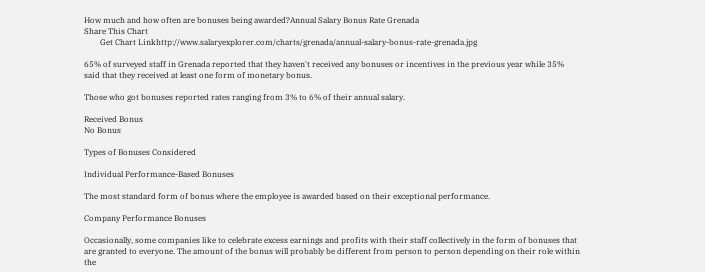How much and how often are bonuses being awarded?Annual Salary Bonus Rate Grenada
Share This Chart
        Get Chart Linkhttp://www.salaryexplorer.com/charts/grenada/annual-salary-bonus-rate-grenada.jpg

65% of surveyed staff in Grenada reported that they haven't received any bonuses or incentives in the previous year while 35% said that they received at least one form of monetary bonus.

Those who got bonuses reported rates ranging from 3% to 6% of their annual salary.

Received Bonus
No Bonus

Types of Bonuses Considered

Individual Performance-Based Bonuses

The most standard form of bonus where the employee is awarded based on their exceptional performance.

Company Performance Bonuses

Occasionally, some companies like to celebrate excess earnings and profits with their staff collectively in the form of bonuses that are granted to everyone. The amount of the bonus will probably be different from person to person depending on their role within the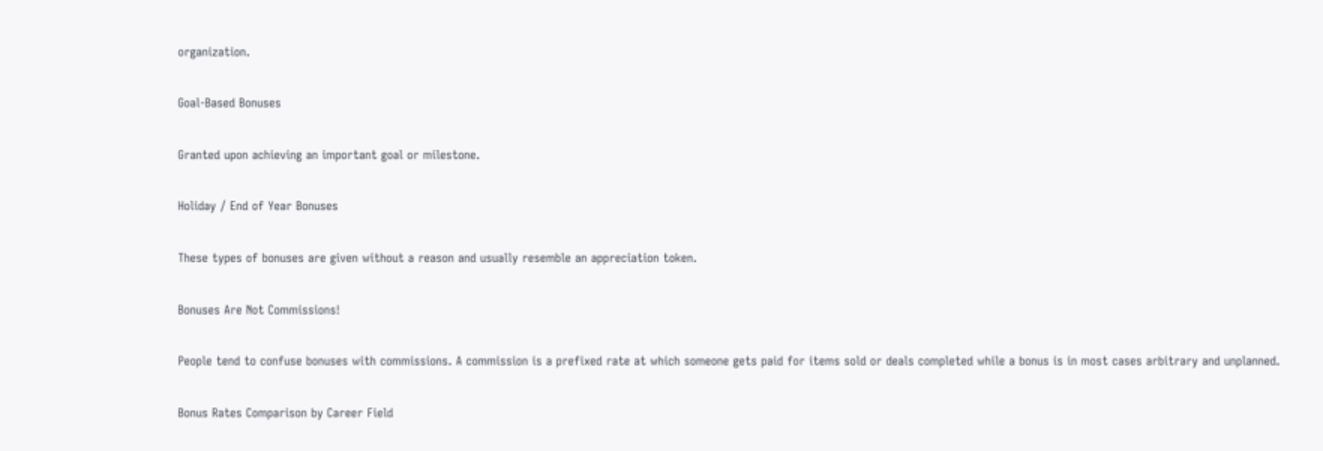organization.

Goal-Based Bonuses

Granted upon achieving an important goal or milestone.

Holiday / End of Year Bonuses

These types of bonuses are given without a reason and usually resemble an appreciation token.

Bonuses Are Not Commissions!

People tend to confuse bonuses with commissions. A commission is a prefixed rate at which someone gets paid for items sold or deals completed while a bonus is in most cases arbitrary and unplanned.

Bonus Rates Comparison by Career Field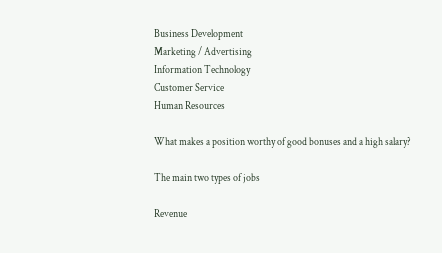Business Development
Marketing / Advertising
Information Technology
Customer Service
Human Resources

What makes a position worthy of good bonuses and a high salary?

The main two types of jobs

Revenue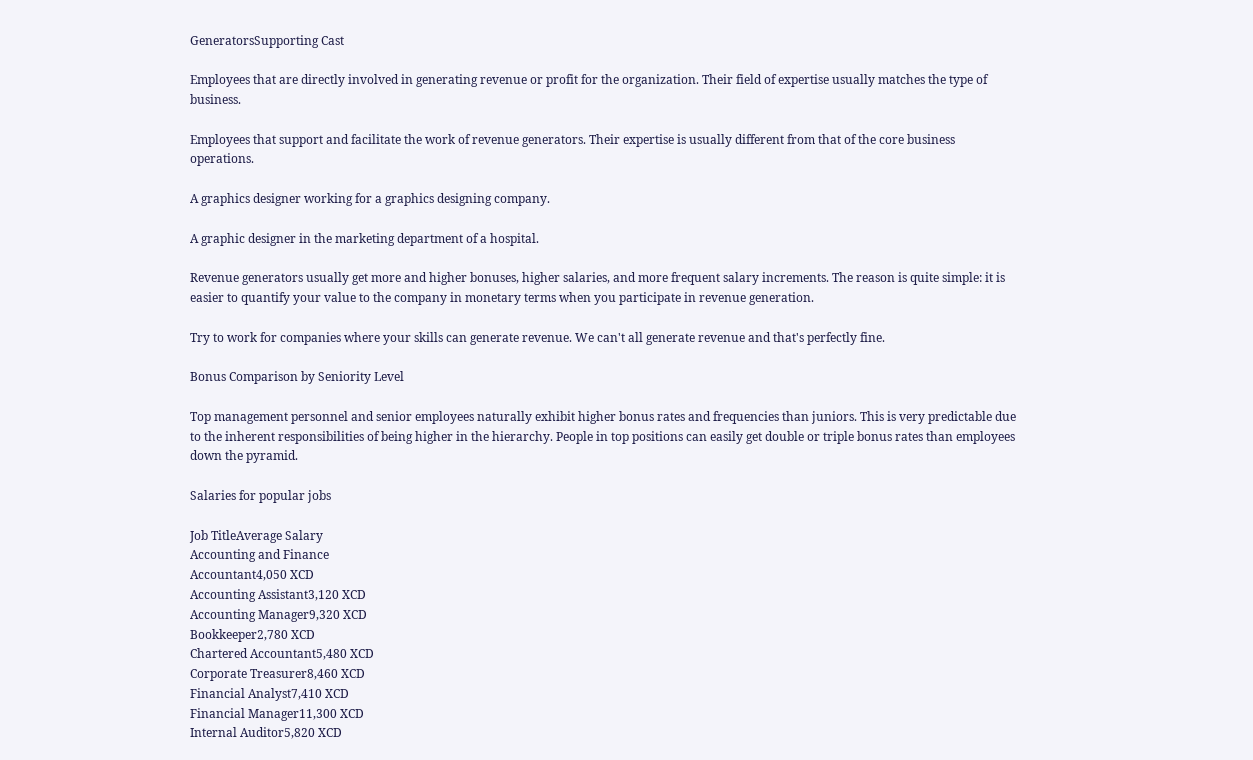GeneratorsSupporting Cast

Employees that are directly involved in generating revenue or profit for the organization. Their field of expertise usually matches the type of business.

Employees that support and facilitate the work of revenue generators. Their expertise is usually different from that of the core business operations.

A graphics designer working for a graphics designing company.

A graphic designer in the marketing department of a hospital.

Revenue generators usually get more and higher bonuses, higher salaries, and more frequent salary increments. The reason is quite simple: it is easier to quantify your value to the company in monetary terms when you participate in revenue generation.

Try to work for companies where your skills can generate revenue. We can't all generate revenue and that's perfectly fine.

Bonus Comparison by Seniority Level

Top management personnel and senior employees naturally exhibit higher bonus rates and frequencies than juniors. This is very predictable due to the inherent responsibilities of being higher in the hierarchy. People in top positions can easily get double or triple bonus rates than employees down the pyramid.

Salaries for popular jobs

Job TitleAverage Salary
Accounting and Finance
Accountant4,050 XCD
Accounting Assistant3,120 XCD
Accounting Manager9,320 XCD
Bookkeeper2,780 XCD
Chartered Accountant5,480 XCD
Corporate Treasurer8,460 XCD
Financial Analyst7,410 XCD
Financial Manager11,300 XCD
Internal Auditor5,820 XCD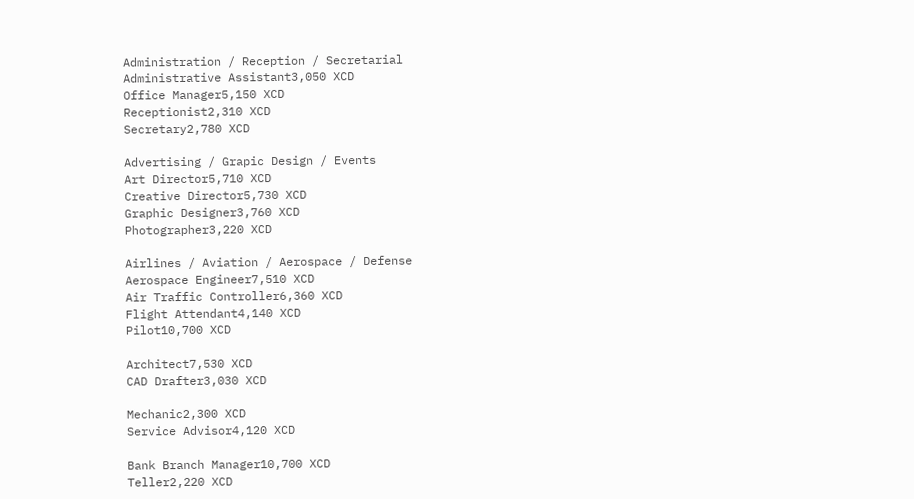Administration / Reception / Secretarial
Administrative Assistant3,050 XCD
Office Manager5,150 XCD
Receptionist2,310 XCD
Secretary2,780 XCD

Advertising / Grapic Design / Events
Art Director5,710 XCD
Creative Director5,730 XCD
Graphic Designer3,760 XCD
Photographer3,220 XCD

Airlines / Aviation / Aerospace / Defense
Aerospace Engineer7,510 XCD
Air Traffic Controller6,360 XCD
Flight Attendant4,140 XCD
Pilot10,700 XCD

Architect7,530 XCD
CAD Drafter3,030 XCD

Mechanic2,300 XCD
Service Advisor4,120 XCD

Bank Branch Manager10,700 XCD
Teller2,220 XCD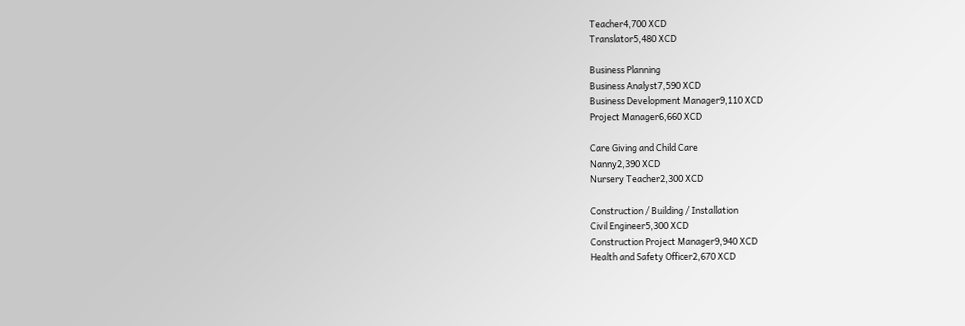Teacher4,700 XCD
Translator5,480 XCD

Business Planning
Business Analyst7,590 XCD
Business Development Manager9,110 XCD
Project Manager6,660 XCD

Care Giving and Child Care
Nanny2,390 XCD
Nursery Teacher2,300 XCD

Construction / Building / Installation
Civil Engineer5,300 XCD
Construction Project Manager9,940 XCD
Health and Safety Officer2,670 XCD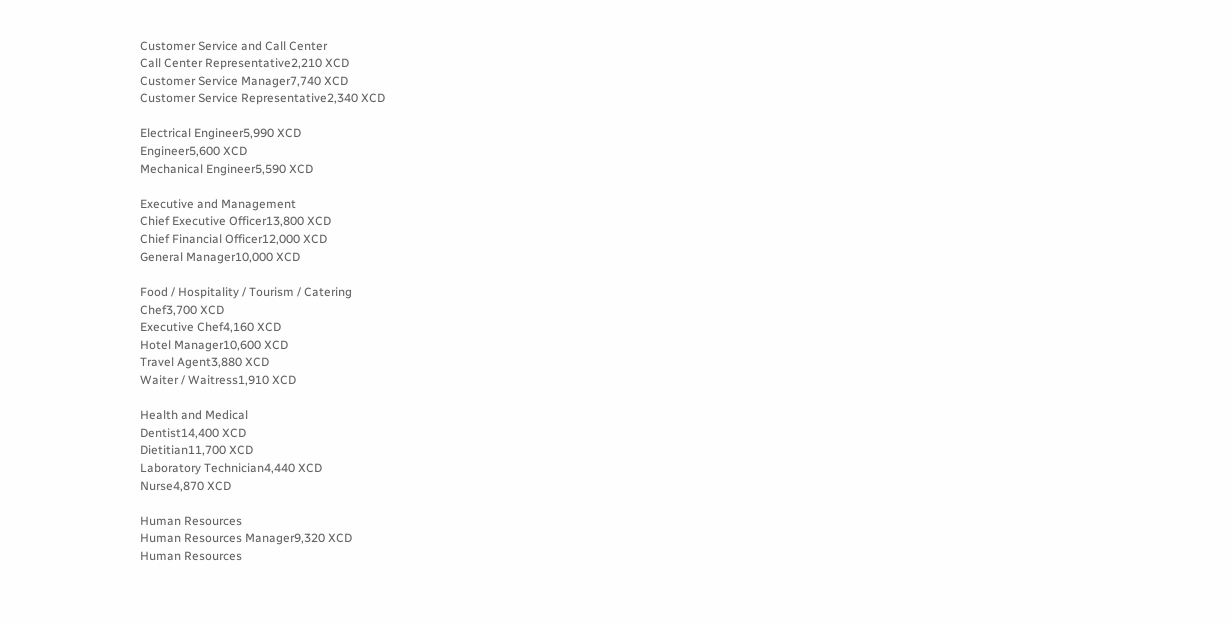Customer Service and Call Center
Call Center Representative2,210 XCD
Customer Service Manager7,740 XCD
Customer Service Representative2,340 XCD

Electrical Engineer5,990 XCD
Engineer5,600 XCD
Mechanical Engineer5,590 XCD

Executive and Management
Chief Executive Officer13,800 XCD
Chief Financial Officer12,000 XCD
General Manager10,000 XCD

Food / Hospitality / Tourism / Catering
Chef3,700 XCD
Executive Chef4,160 XCD
Hotel Manager10,600 XCD
Travel Agent3,880 XCD
Waiter / Waitress1,910 XCD

Health and Medical
Dentist14,400 XCD
Dietitian11,700 XCD
Laboratory Technician4,440 XCD
Nurse4,870 XCD

Human Resources
Human Resources Manager9,320 XCD
Human Resources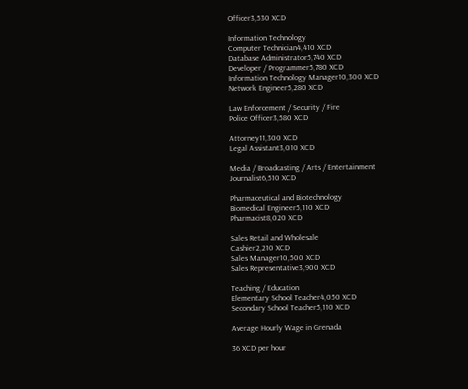Officer3,530 XCD

Information Technology
Computer Technician4,410 XCD
Database Administrator5,740 XCD
Developer / Programmer5,780 XCD
Information Technology Manager10,300 XCD
Network Engineer5,280 XCD

Law Enforcement / Security / Fire
Police Officer3,580 XCD

Attorney11,300 XCD
Legal Assistant3,010 XCD

Media / Broadcasting / Arts / Entertainment
Journalist6,510 XCD

Pharmaceutical and Biotechnology
Biomedical Engineer5,110 XCD
Pharmacist8,020 XCD

Sales Retail and Wholesale
Cashier2,210 XCD
Sales Manager10,500 XCD
Sales Representative3,900 XCD

Teaching / Education
Elementary School Teacher4,050 XCD
Secondary School Teacher5,110 XCD

Average Hourly Wage in Grenada

36 XCD per hour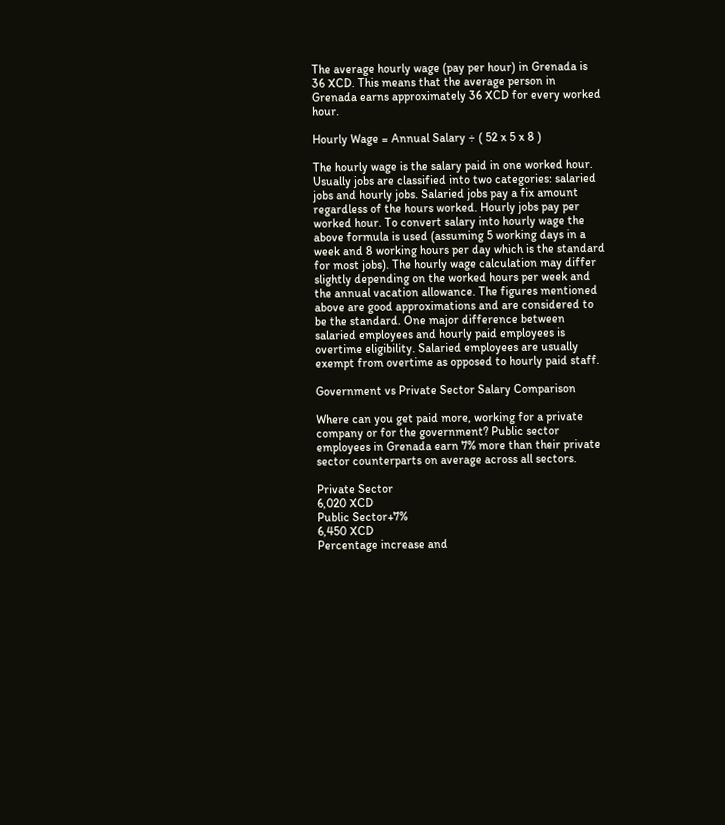The average hourly wage (pay per hour) in Grenada is 36 XCD. This means that the average person in Grenada earns approximately 36 XCD for every worked hour.

Hourly Wage = Annual Salary ÷ ( 52 x 5 x 8 )

The hourly wage is the salary paid in one worked hour. Usually jobs are classified into two categories: salaried jobs and hourly jobs. Salaried jobs pay a fix amount regardless of the hours worked. Hourly jobs pay per worked hour. To convert salary into hourly wage the above formula is used (assuming 5 working days in a week and 8 working hours per day which is the standard for most jobs). The hourly wage calculation may differ slightly depending on the worked hours per week and the annual vacation allowance. The figures mentioned above are good approximations and are considered to be the standard. One major difference between salaried employees and hourly paid employees is overtime eligibility. Salaried employees are usually exempt from overtime as opposed to hourly paid staff.

Government vs Private Sector Salary Comparison

Where can you get paid more, working for a private company or for the government? Public sector employees in Grenada earn 7% more than their private sector counterparts on average across all sectors.

Private Sector
6,020 XCD
Public Sector+7%
6,450 XCD
Percentage increase and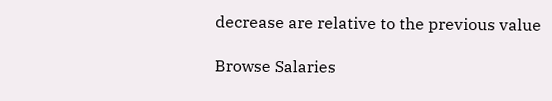decrease are relative to the previous value

Browse Salaries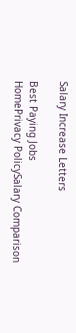Salary Increase Letters

Best Paying Jobs
HomePrivacy PolicySalary Comparison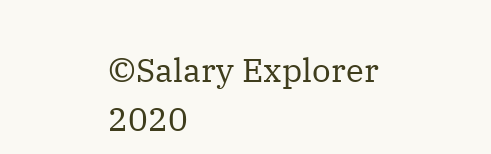©Salary Explorer 2020